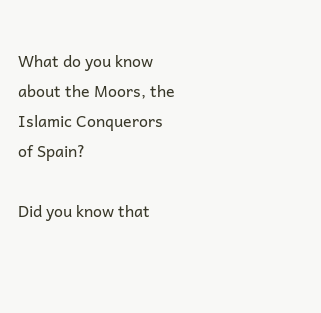What do you know about the Moors, the Islamic Conquerors of Spain?

Did you know that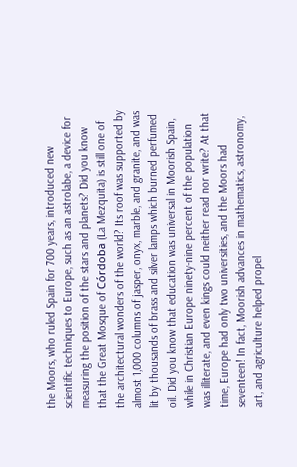the Moors, who ruled Spain for 700 years, introduced new scientific techniques to Europe, such as an astrolabe, a device for measuring the position of the stars and planets? Did you know that the Great Mosque of Córdoba (La Mezquita) is still one of the architectural wonders of the world? Its roof was supported by almost 1,000 columns of jasper, onyx, marble, and granite, and was lit by thousands of brass and silver lamps which burned perfumed oil. Did you know that education was universal in Moorish Spain, while in Christian Europe ninety-nine percent of the population was illiterate, and even kings could neither read nor write? At that time, Europe had only two universities, and the Moors had seventeen! In fact, Moorish advances in mathematics, astronomy, art, and agriculture helped propel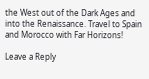the West out of the Dark Ages and into the Renaissance. Travel to Spain and Morocco with Far Horizons!

Leave a Reply